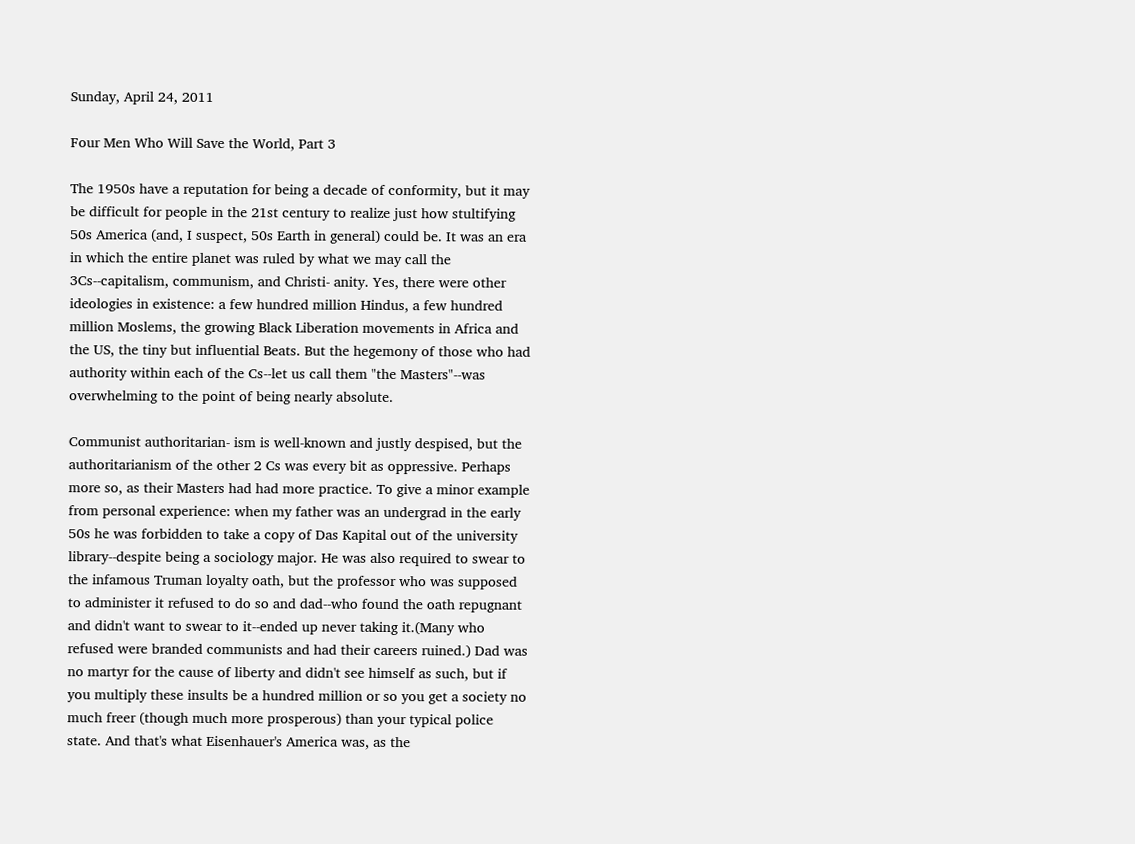Sunday, April 24, 2011

Four Men Who Will Save the World, Part 3

The 1950s have a reputation for being a decade of conformity, but it may be difficult for people in the 21st century to realize just how stultifying 50s America (and, I suspect, 50s Earth in general) could be. It was an era in which the entire planet was ruled by what we may call the 3Cs--capitalism, communism, and Christi- anity. Yes, there were other ideologies in existence: a few hundred million Hindus, a few hundred million Moslems, the growing Black Liberation movements in Africa and the US, the tiny but influential Beats. But the hegemony of those who had authority within each of the Cs--let us call them "the Masters"--was overwhelming to the point of being nearly absolute.

Communist authoritarian- ism is well-known and justly despised, but the authoritarianism of the other 2 Cs was every bit as oppressive. Perhaps more so, as their Masters had had more practice. To give a minor example from personal experience: when my father was an undergrad in the early 50s he was forbidden to take a copy of Das Kapital out of the university library--despite being a sociology major. He was also required to swear to the infamous Truman loyalty oath, but the professor who was supposed to administer it refused to do so and dad--who found the oath repugnant and didn't want to swear to it--ended up never taking it.(Many who refused were branded communists and had their careers ruined.) Dad was no martyr for the cause of liberty and didn't see himself as such, but if you multiply these insults be a hundred million or so you get a society no much freer (though much more prosperous) than your typical police state. And that's what Eisenhauer's America was, as the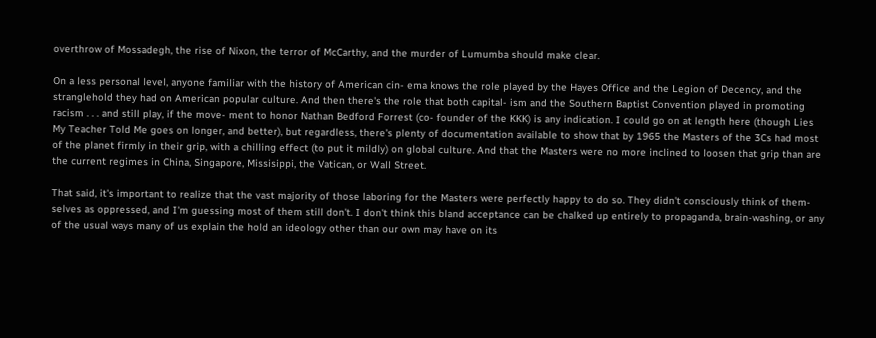overthrow of Mossadegh, the rise of Nixon, the terror of McCarthy, and the murder of Lumumba should make clear.

On a less personal level, anyone familiar with the history of American cin- ema knows the role played by the Hayes Office and the Legion of Decency, and the stranglehold they had on American popular culture. And then there's the role that both capital- ism and the Southern Baptist Convention played in promoting racism . . . and still play, if the move- ment to honor Nathan Bedford Forrest (co- founder of the KKK) is any indication. I could go on at length here (though Lies My Teacher Told Me goes on longer, and better), but regardless, there's plenty of documentation available to show that by 1965 the Masters of the 3Cs had most of the planet firmly in their grip, with a chilling effect (to put it mildly) on global culture. And that the Masters were no more inclined to loosen that grip than are the current regimes in China, Singapore, Missisippi, the Vatican, or Wall Street.

That said, it's important to realize that the vast majority of those laboring for the Masters were perfectly happy to do so. They didn't consciously think of them- selves as oppressed, and I'm guessing most of them still don't. I don't think this bland acceptance can be chalked up entirely to propaganda, brain-washing, or any of the usual ways many of us explain the hold an ideology other than our own may have on its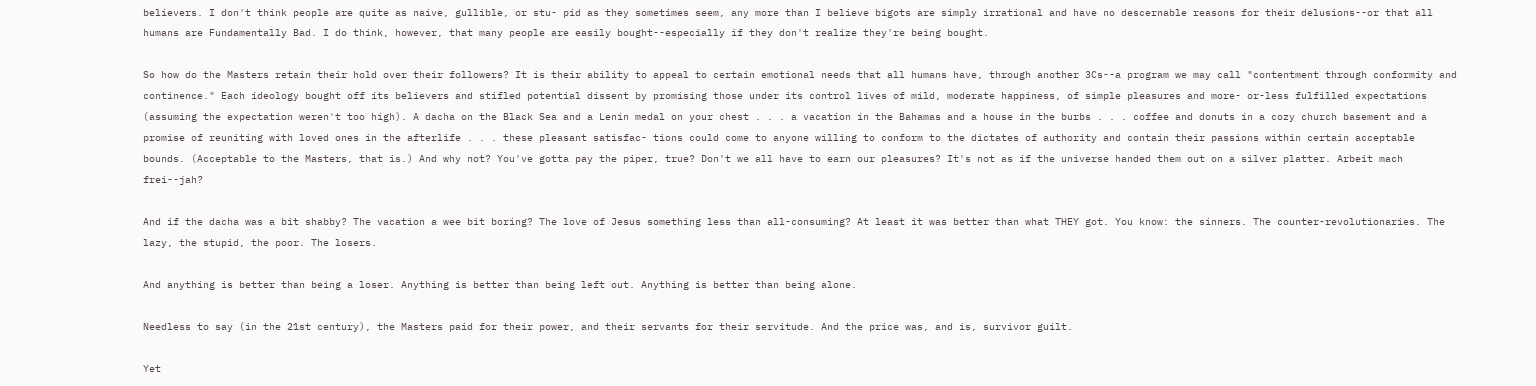believers. I don't think people are quite as naive, gullible, or stu- pid as they sometimes seem, any more than I believe bigots are simply irrational and have no descernable reasons for their delusions--or that all humans are Fundamentally Bad. I do think, however, that many people are easily bought--especially if they don't realize they're being bought.

So how do the Masters retain their hold over their followers? It is their ability to appeal to certain emotional needs that all humans have, through another 3Cs--a program we may call "contentment through conformity and continence." Each ideology bought off its believers and stifled potential dissent by promising those under its control lives of mild, moderate happiness, of simple pleasures and more- or-less fulfilled expectations (assuming the expectation weren't too high). A dacha on the Black Sea and a Lenin medal on your chest . . . a vacation in the Bahamas and a house in the burbs . . . coffee and donuts in a cozy church basement and a promise of reuniting with loved ones in the afterlife . . . these pleasant satisfac- tions could come to anyone willing to conform to the dictates of authority and contain their passions within certain acceptable bounds. (Acceptable to the Masters, that is.) And why not? You've gotta pay the piper, true? Don't we all have to earn our pleasures? It's not as if the universe handed them out on a silver platter. Arbeit mach frei--jah?

And if the dacha was a bit shabby? The vacation a wee bit boring? The love of Jesus something less than all-consuming? At least it was better than what THEY got. You know: the sinners. The counter-revolutionaries. The lazy, the stupid, the poor. The losers.

And anything is better than being a loser. Anything is better than being left out. Anything is better than being alone.

Needless to say (in the 21st century), the Masters paid for their power, and their servants for their servitude. And the price was, and is, survivor guilt.

Yet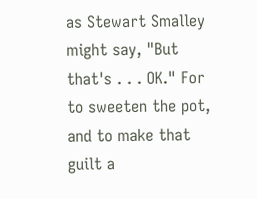as Stewart Smalley might say, "But that's . . . OK." For to sweeten the pot, and to make that guilt a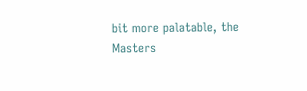bit more palatable, the Masters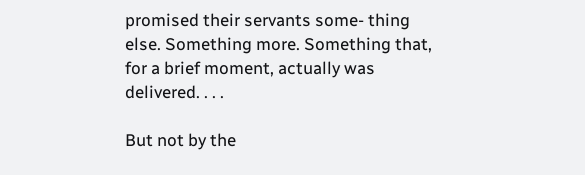promised their servants some- thing else. Something more. Something that, for a brief moment, actually was delivered. . . .

But not by the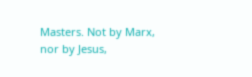Masters. Not by Marx, nor by Jesus,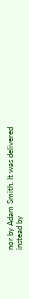nor by Adam Smith. It was delivered instead by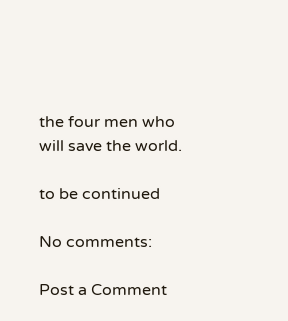the four men who will save the world.

to be continued

No comments:

Post a Comment